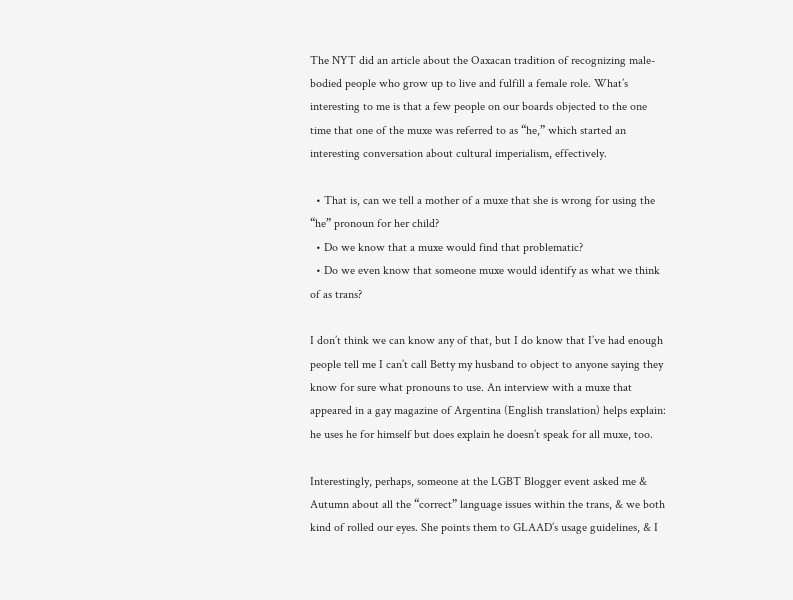The NYT did an article about the Oaxacan tradition of recognizing male-bodied people who grow up to live and fulfill a female role. What’s interesting to me is that a few people on our boards objected to the one time that one of the muxe was referred to as “he,” which started an interesting conversation about cultural imperialism, effectively.

  • That is, can we tell a mother of a muxe that she is wrong for using the “he” pronoun for her child?
  • Do we know that a muxe would find that problematic?
  • Do we even know that someone muxe would identify as what we think of as trans?

I don’t think we can know any of that, but I do know that I’ve had enough people tell me I can’t call Betty my husband to object to anyone saying they know for sure what pronouns to use. An interview with a muxe that appeared in a gay magazine of Argentina (English translation) helps explain: he uses he for himself but does explain he doesn’t speak for all muxe, too.

Interestingly, perhaps, someone at the LGBT Blogger event asked me & Autumn about all the “correct” language issues within the trans, & we both kind of rolled our eyes. She points them to GLAAD’s usage guidelines, & I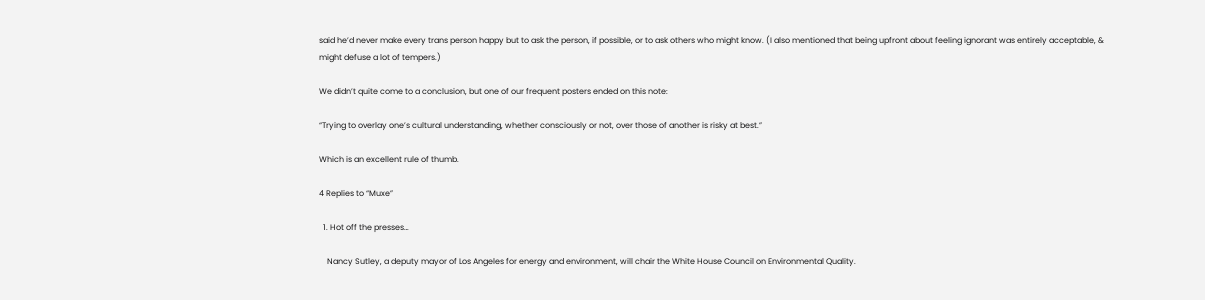said he’d never make every trans person happy but to ask the person, if possible, or to ask others who might know. (I also mentioned that being upfront about feeling ignorant was entirely acceptable, & might defuse a lot of tempers.)

We didn’t quite come to a conclusion, but one of our frequent posters ended on this note:

“Trying to overlay one’s cultural understanding, whether consciously or not, over those of another is risky at best.”

Which is an excellent rule of thumb.

4 Replies to “Muxe”

  1. Hot off the presses…

    Nancy Sutley, a deputy mayor of Los Angeles for energy and environment, will chair the White House Council on Environmental Quality.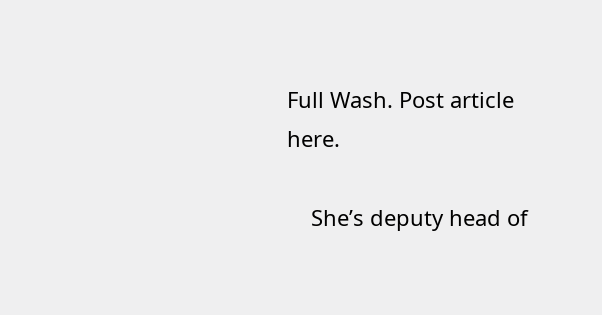Full Wash. Post article here.

    She’s deputy head of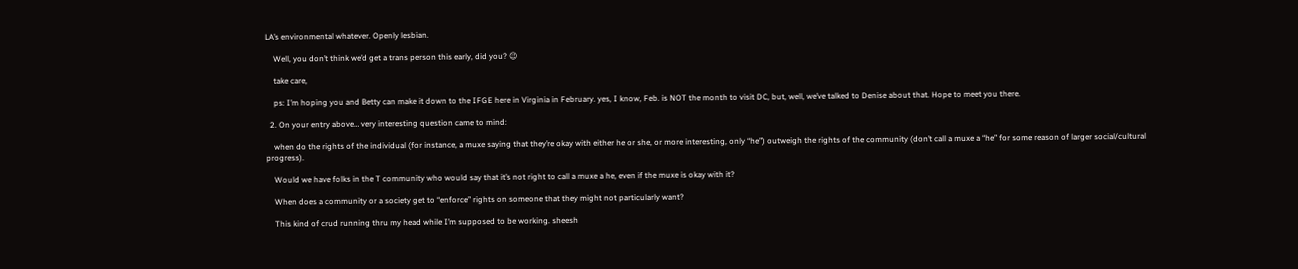LA’s environmental whatever. Openly lesbian.

    Well, you don’t think we’d get a trans person this early, did you? 😉

    take care,

    ps: I’m hoping you and Betty can make it down to the IFGE here in Virginia in February. yes, I know, Feb. is NOT the month to visit DC, but, well, we’ve talked to Denise about that. Hope to meet you there.

  2. On your entry above… very interesting question came to mind:

    when do the rights of the individual (for instance, a muxe saying that they’re okay with either he or she, or more interesting, only “he”) outweigh the rights of the community (don’t call a muxe a “he” for some reason of larger social/cultural progress).

    Would we have folks in the T community who would say that it’s not right to call a muxe a he, even if the muxe is okay with it?

    When does a community or a society get to “enforce” rights on someone that they might not particularly want?

    This kind of crud running thru my head while I’m supposed to be working. sheesh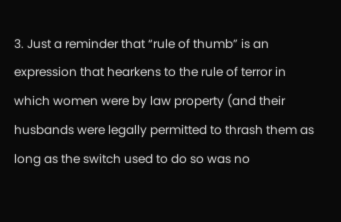3. Just a reminder that “rule of thumb” is an expression that hearkens to the rule of terror in which women were by law property (and their husbands were legally permitted to thrash them as long as the switch used to do so was no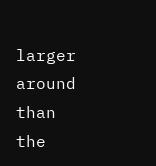larger around than the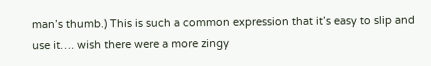man’s thumb.) This is such a common expression that it’s easy to slip and use it…. wish there were a more zingy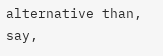alternative than, say,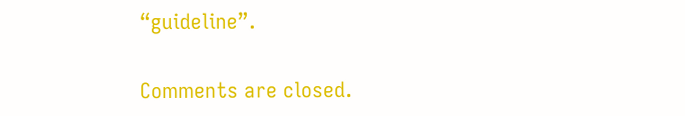“guideline”.

Comments are closed.